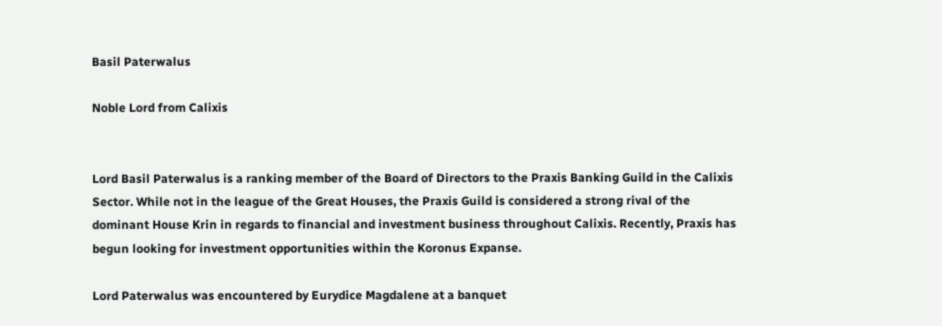Basil Paterwalus

Noble Lord from Calixis


Lord Basil Paterwalus is a ranking member of the Board of Directors to the Praxis Banking Guild in the Calixis Sector. While not in the league of the Great Houses, the Praxis Guild is considered a strong rival of the dominant House Krin in regards to financial and investment business throughout Calixis. Recently, Praxis has begun looking for investment opportunities within the Koronus Expanse.

Lord Paterwalus was encountered by Eurydice Magdalene at a banquet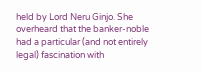held by Lord Neru Ginjo. She overheard that the banker-noble had a particular (and not entirely legal) fascination with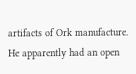artifacts of Ork manufacture. He apparently had an open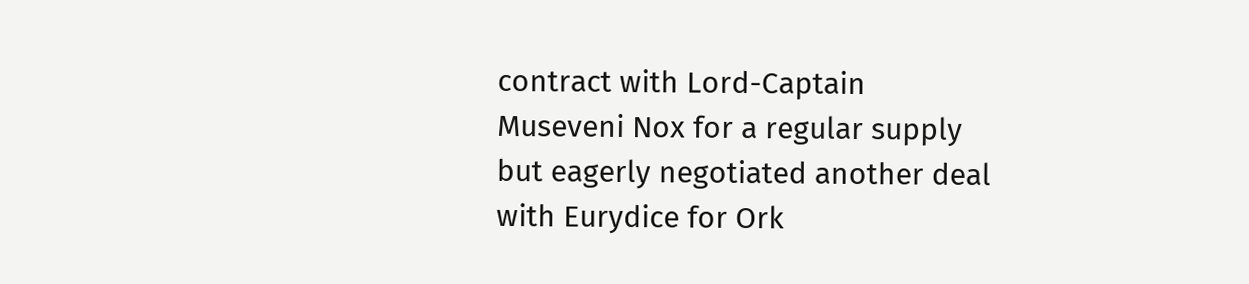contract with Lord-Captain Museveni Nox for a regular supply but eagerly negotiated another deal with Eurydice for Ork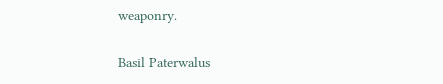weaponry.

Basil Paterwalus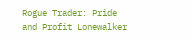Rogue Trader: Pride and Profit Lonewalker